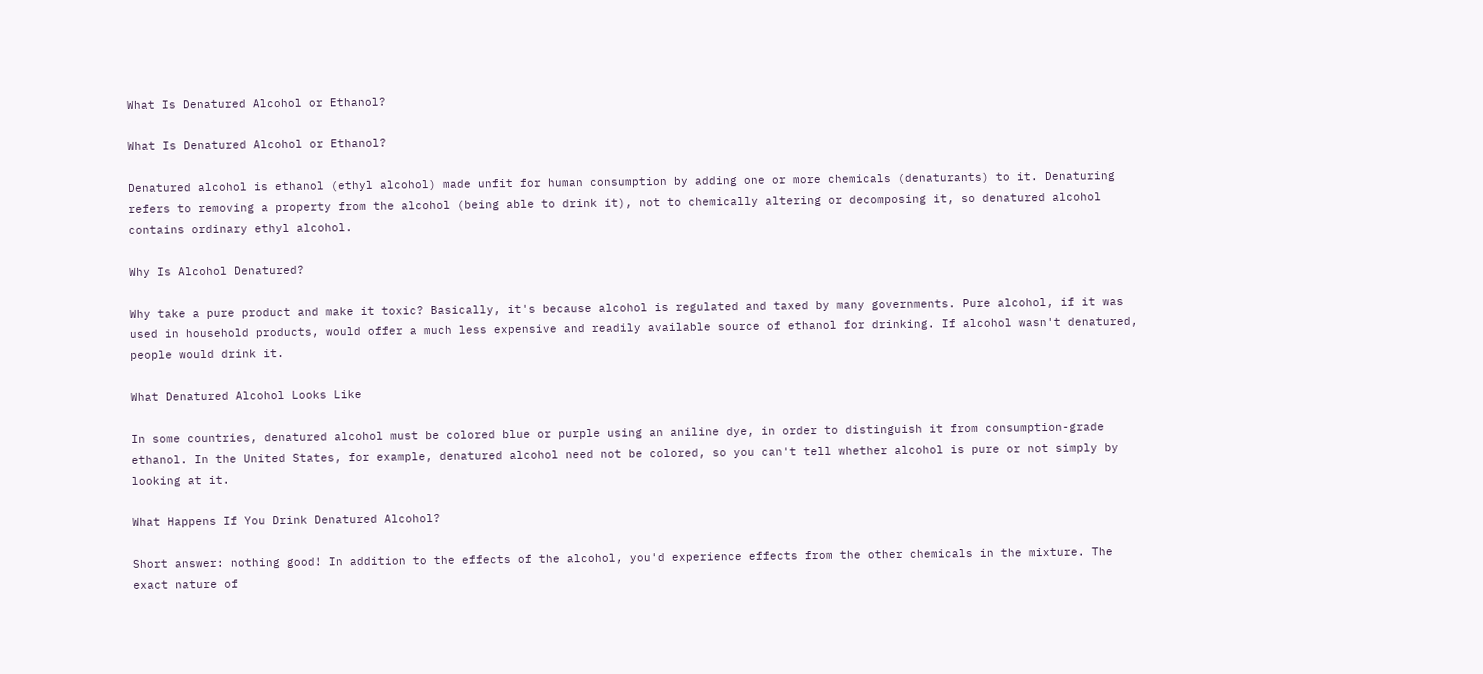What Is Denatured Alcohol or Ethanol?

What Is Denatured Alcohol or Ethanol?

Denatured alcohol is ethanol (ethyl alcohol) made unfit for human consumption by adding one or more chemicals (denaturants) to it. Denaturing refers to removing a property from the alcohol (being able to drink it), not to chemically altering or decomposing it, so denatured alcohol contains ordinary ethyl alcohol.

Why Is Alcohol Denatured?

Why take a pure product and make it toxic? Basically, it's because alcohol is regulated and taxed by many governments. Pure alcohol, if it was used in household products, would offer a much less expensive and readily available source of ethanol for drinking. If alcohol wasn't denatured, people would drink it.

What Denatured Alcohol Looks Like

In some countries, denatured alcohol must be colored blue or purple using an aniline dye, in order to distinguish it from consumption-grade ethanol. In the United States, for example, denatured alcohol need not be colored, so you can't tell whether alcohol is pure or not simply by looking at it.

What Happens If You Drink Denatured Alcohol?

Short answer: nothing good! In addition to the effects of the alcohol, you'd experience effects from the other chemicals in the mixture. The exact nature of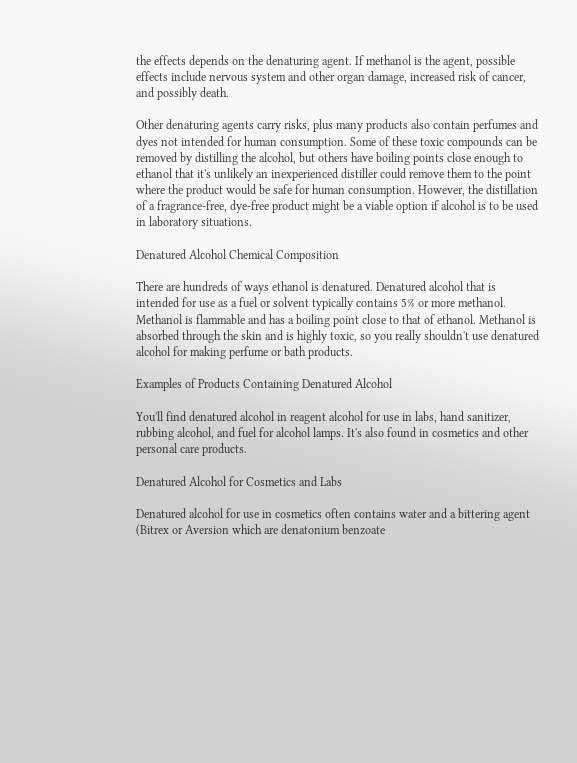the effects depends on the denaturing agent. If methanol is the agent, possible effects include nervous system and other organ damage, increased risk of cancer, and possibly death.

Other denaturing agents carry risks, plus many products also contain perfumes and dyes not intended for human consumption. Some of these toxic compounds can be removed by distilling the alcohol, but others have boiling points close enough to ethanol that it's unlikely an inexperienced distiller could remove them to the point where the product would be safe for human consumption. However, the distillation of a fragrance-free, dye-free product might be a viable option if alcohol is to be used in laboratory situations.

Denatured Alcohol Chemical Composition

There are hundreds of ways ethanol is denatured. Denatured alcohol that is intended for use as a fuel or solvent typically contains 5% or more methanol. Methanol is flammable and has a boiling point close to that of ethanol. Methanol is absorbed through the skin and is highly toxic, so you really shouldn't use denatured alcohol for making perfume or bath products.

Examples of Products Containing Denatured Alcohol

You'll find denatured alcohol in reagent alcohol for use in labs, hand sanitizer, rubbing alcohol, and fuel for alcohol lamps. It's also found in cosmetics and other personal care products.

Denatured Alcohol for Cosmetics and Labs

Denatured alcohol for use in cosmetics often contains water and a bittering agent (Bitrex or Aversion which are denatonium benzoate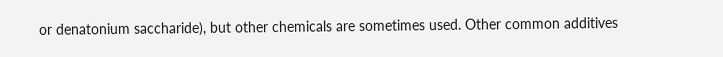or denatonium saccharide), but other chemicals are sometimes used. Other common additives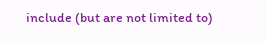include (but are not limited to)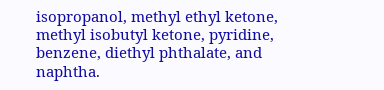isopropanol, methyl ethyl ketone, methyl isobutyl ketone, pyridine, benzene, diethyl phthalate, and naphtha.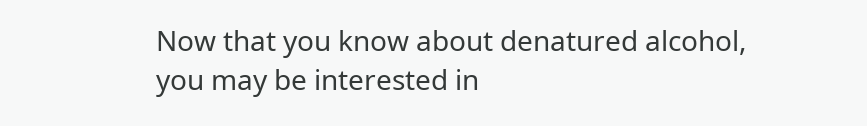Now that you know about denatured alcohol, you may be interested in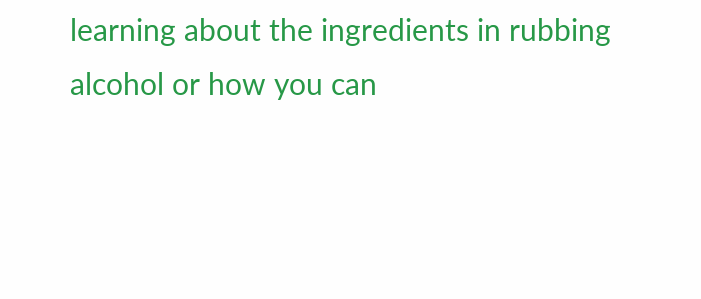learning about the ingredients in rubbing alcohol or how you can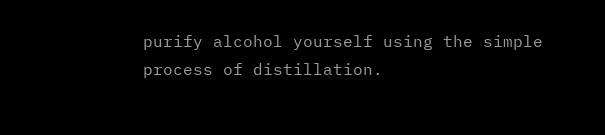purify alcohol yourself using the simple process of distillation.